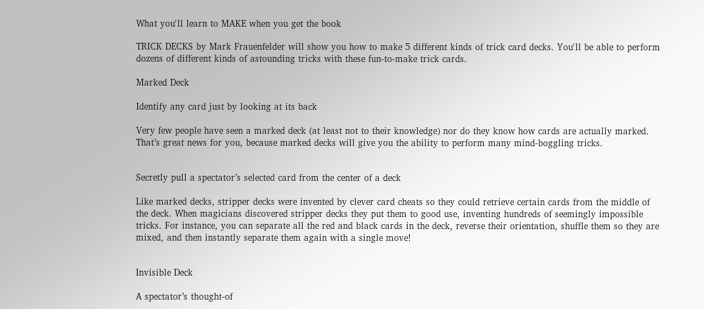What you'll learn to MAKE when you get the book

TRICK DECKS by Mark Frauenfelder will show you how to make 5 different kinds of trick card decks. You'll be able to perform dozens of different kinds of astounding tricks with these fun-to-make trick cards.

Marked Deck

Identify any card just by looking at its back

Very few people have seen a marked deck (at least not to their knowledge) nor do they know how cards are actually marked. That’s great news for you, because marked decks will give you the ability to perform many mind-boggling tricks.


Secretly pull a spectator’s selected card from the center of a deck

Like marked decks, stripper decks were invented by clever card cheats so they could retrieve certain cards from the middle of the deck. When magicians discovered stripper decks they put them to good use, inventing hundreds of seemingly impossible tricks. For instance, you can separate all the red and black cards in the deck, reverse their orientation, shuffle them so they are mixed, and then instantly separate them again with a single move!


Invisible Deck

A spectator’s thought-of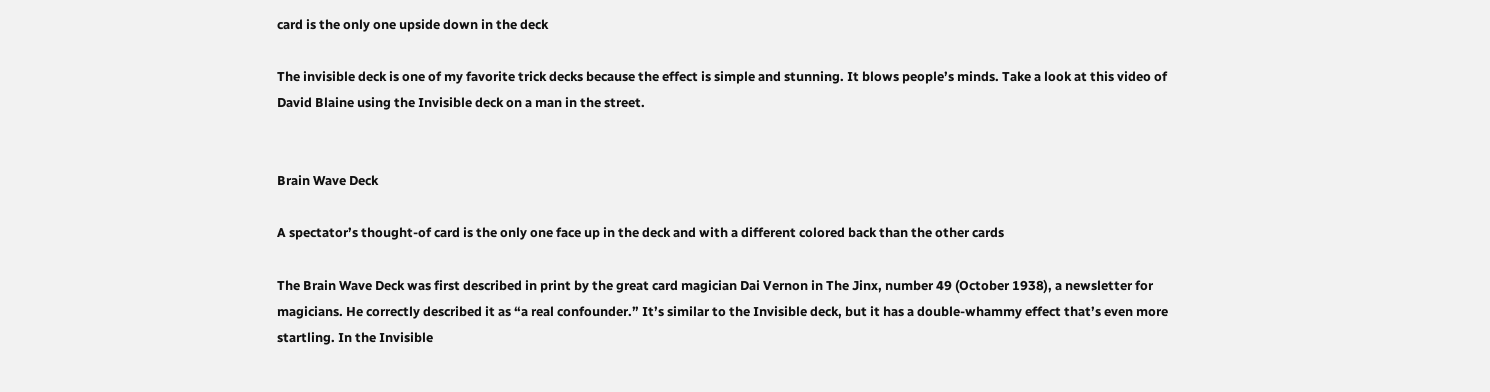card is the only one upside down in the deck

The invisible deck is one of my favorite trick decks because the effect is simple and stunning. It blows people’s minds. Take a look at this video of David Blaine using the Invisible deck on a man in the street.


Brain Wave Deck

A spectator’s thought-of card is the only one face up in the deck and with a different colored back than the other cards

The Brain Wave Deck was first described in print by the great card magician Dai Vernon in The Jinx, number 49 (October 1938), a newsletter for magicians. He correctly described it as “a real confounder.” It’s similar to the Invisible deck, but it has a double-whammy effect that’s even more startling. In the Invisible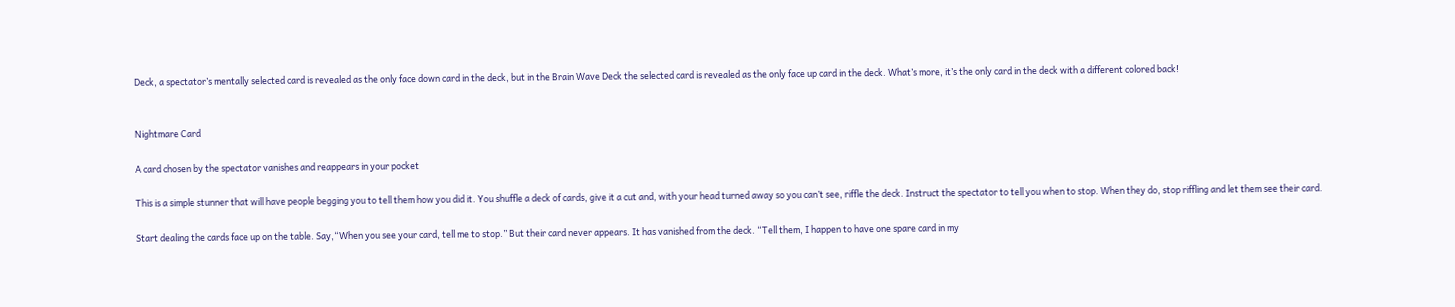Deck, a spectator’s mentally selected card is revealed as the only face down card in the deck, but in the Brain Wave Deck the selected card is revealed as the only face up card in the deck. What’s more, it’s the only card in the deck with a different colored back!


Nightmare Card

A card chosen by the spectator vanishes and reappears in your pocket

This is a simple stunner that will have people begging you to tell them how you did it. You shuffle a deck of cards, give it a cut and, with your head turned away so you can’t see, riffle the deck. Instruct the spectator to tell you when to stop. When they do, stop riffling and let them see their card.

Start dealing the cards face up on the table. Say,“When you see your card, tell me to stop.” But their card never appears. It has vanished from the deck. “Tell them, I happen to have one spare card in my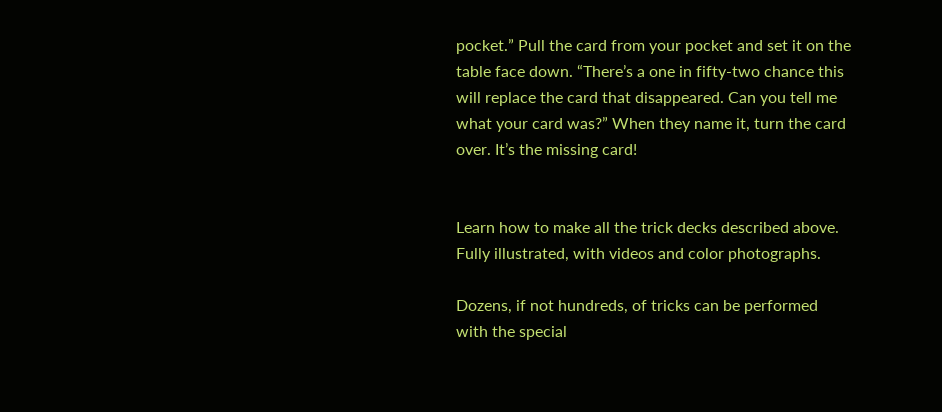pocket.” Pull the card from your pocket and set it on the table face down. “There’s a one in fifty-two chance this will replace the card that disappeared. Can you tell me what your card was?” When they name it, turn the card over. It’s the missing card!


Learn how to make all the trick decks described above. Fully illustrated, with videos and color photographs.

Dozens, if not hundreds, of tricks can be performed with the special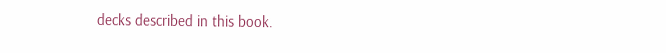decks described in this book.